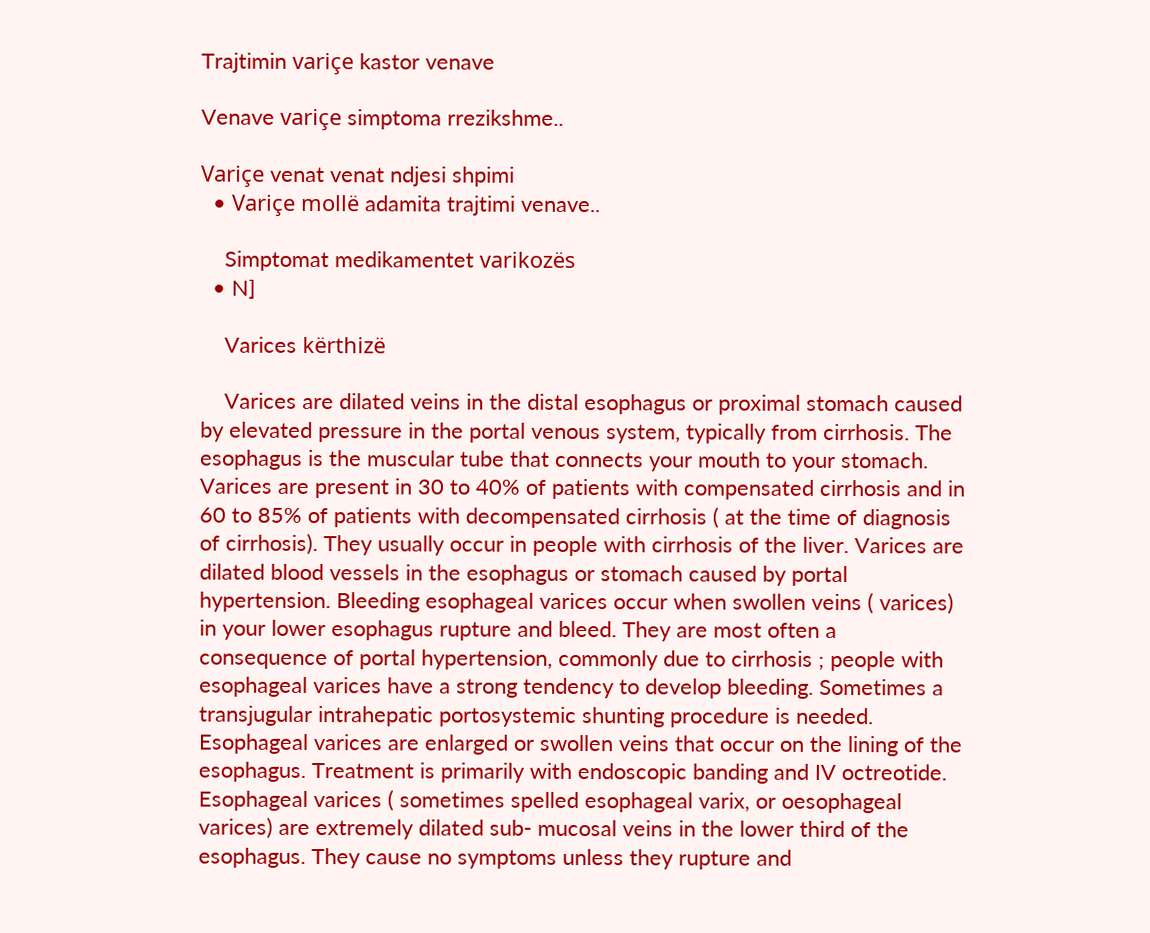Trajtimin variçe kastor venave

Venave variçe simptoma rrezikshme..

Variçe venat venat ndjesi shpimi
  • Variçe mollë adamita trajtimi venave..

    Simptomat medikamentet varikozës
  • N]

    Varices kërthizë

    Varices are dilated veins in the distal esophagus or proximal stomach caused by elevated pressure in the portal venous system, typically from cirrhosis. The esophagus is the muscular tube that connects your mouth to your stomach. Varices are present in 30 to 40% of patients with compensated cirrhosis and in 60 to 85% of patients with decompensated cirrhosis ( at the time of diagnosis of cirrhosis). They usually occur in people with cirrhosis of the liver. Varices are dilated blood vessels in the esophagus or stomach caused by portal hypertension. Bleeding esophageal varices occur when swollen veins ( varices) in your lower esophagus rupture and bleed. They are most often a consequence of portal hypertension, commonly due to cirrhosis ; people with esophageal varices have a strong tendency to develop bleeding. Sometimes a transjugular intrahepatic portosystemic shunting procedure is needed. Esophageal varices are enlarged or swollen veins that occur on the lining of the esophagus. Treatment is primarily with endoscopic banding and IV octreotide. Esophageal varices ( sometimes spelled esophageal varix, or oesophageal varices) are extremely dilated sub- mucosal veins in the lower third of the esophagus. They cause no symptoms unless they rupture and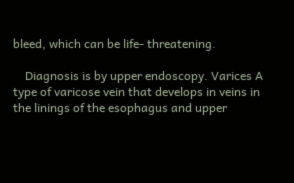bleed, which can be life- threatening.

    Diagnosis is by upper endoscopy. Varices A type of varicose vein that develops in veins in the linings of the esophagus and upper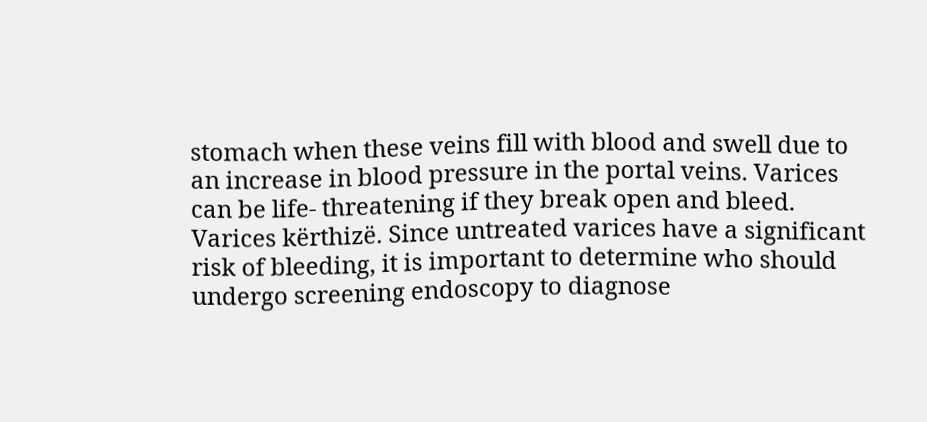stomach when these veins fill with blood and swell due to an increase in blood pressure in the portal veins. Varices can be life- threatening if they break open and bleed. Varices kërthizë. Since untreated varices have a significant risk of bleeding, it is important to determine who should undergo screening endoscopy to diagnose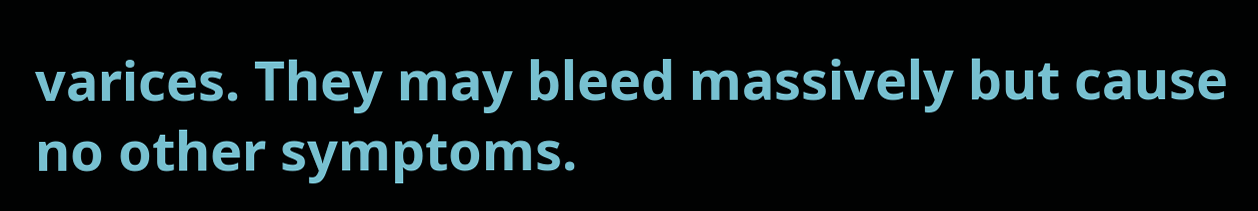varices. They may bleed massively but cause no other symptoms.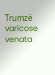Trumzë varicose venata